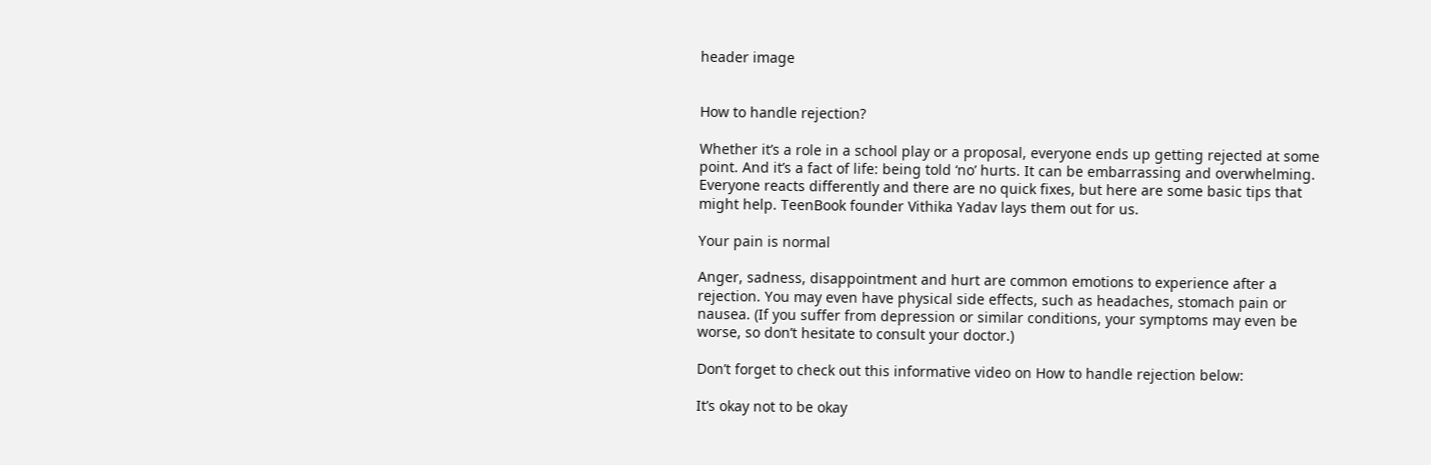header image


How to handle rejection?

Whether it’s a role in a school play or a proposal, everyone ends up getting rejected at some point. And it’s a fact of life: being told ‘no’ hurts. It can be embarrassing and overwhelming. Everyone reacts differently and there are no quick fixes, but here are some basic tips that might help. TeenBook founder Vithika Yadav lays them out for us.

Your pain is normal

Anger, sadness, disappointment and hurt are common emotions to experience after a rejection. You may even have physical side effects, such as headaches, stomach pain or nausea. (If you suffer from depression or similar conditions, your symptoms may even be worse, so don’t hesitate to consult your doctor.)

Don’t forget to check out this informative video on How to handle rejection below:

It’s okay not to be okay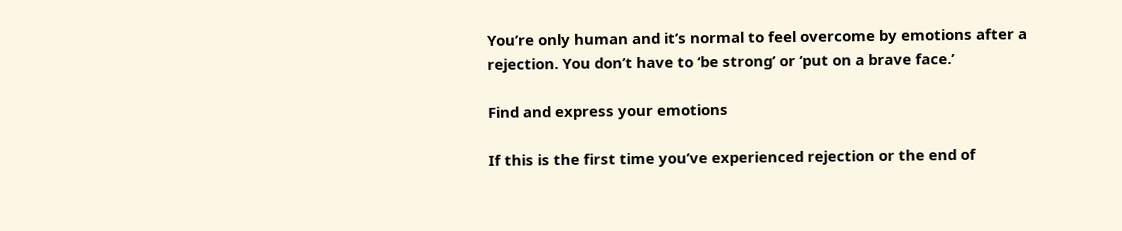You’re only human and it’s normal to feel overcome by emotions after a rejection. You don’t have to ‘be strong’ or ‘put on a brave face.’

Find and express your emotions

If this is the first time you’ve experienced rejection or the end of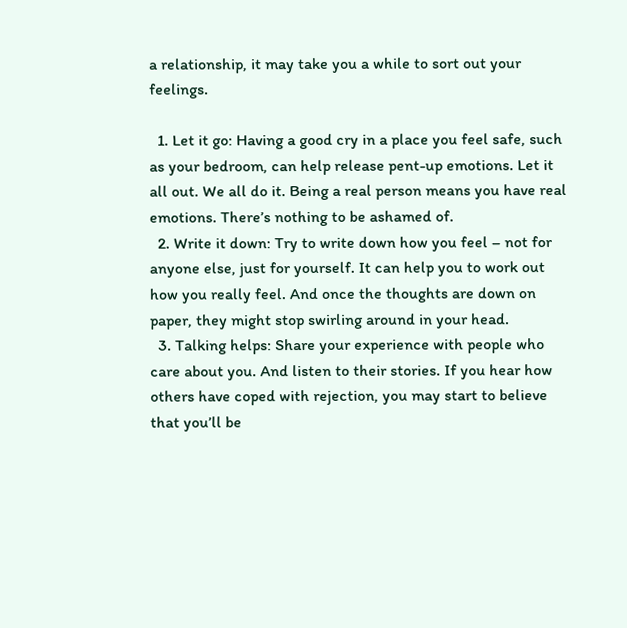a relationship, it may take you a while to sort out your feelings.

  1. Let it go: Having a good cry in a place you feel safe, such as your bedroom, can help release pent-up emotions. Let it all out. We all do it. Being a real person means you have real emotions. There’s nothing to be ashamed of.
  2. Write it down: Try to write down how you feel – not for anyone else, just for yourself. It can help you to work out how you really feel. And once the thoughts are down on paper, they might stop swirling around in your head.
  3. Talking helps: Share your experience with people who care about you. And listen to their stories. If you hear how others have coped with rejection, you may start to believe that you’ll be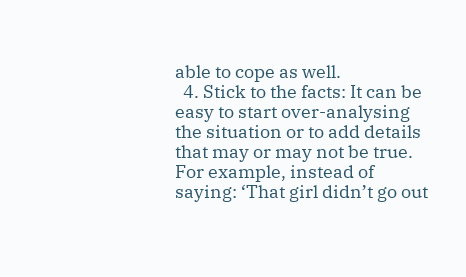able to cope as well.
  4. Stick to the facts: It can be easy to start over-analysing the situation or to add details that may or may not be true. For example, instead of saying: ‘That girl didn’t go out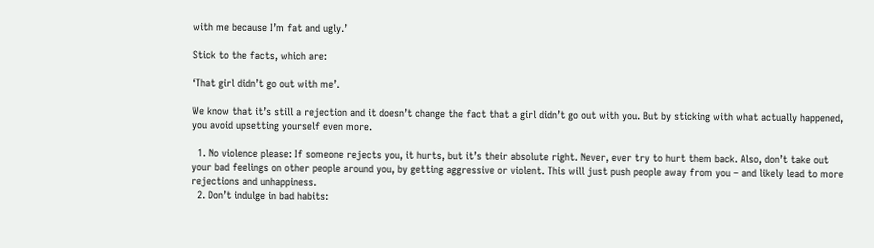with me because I’m fat and ugly.’

Stick to the facts, which are:

‘That girl didn’t go out with me’.

We know that it’s still a rejection and it doesn’t change the fact that a girl didn’t go out with you. But by sticking with what actually happened, you avoid upsetting yourself even more.

  1. No violence please: If someone rejects you, it hurts, but it’s their absolute right. Never, ever try to hurt them back. Also, don’t take out your bad feelings on other people around you, by getting aggressive or violent. This will just push people away from you – and likely lead to more rejections and unhappiness.
  2. Don’t indulge in bad habits: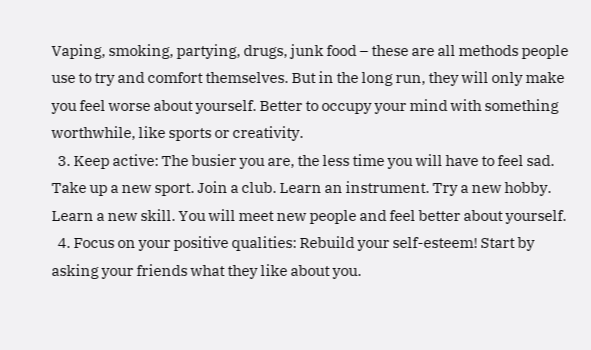Vaping, smoking, partying, drugs, junk food – these are all methods people use to try and comfort themselves. But in the long run, they will only make you feel worse about yourself. Better to occupy your mind with something worthwhile, like sports or creativity.
  3. Keep active: The busier you are, the less time you will have to feel sad. Take up a new sport. Join a club. Learn an instrument. Try a new hobby. Learn a new skill. You will meet new people and feel better about yourself.
  4. Focus on your positive qualities: Rebuild your self-esteem! Start by asking your friends what they like about you.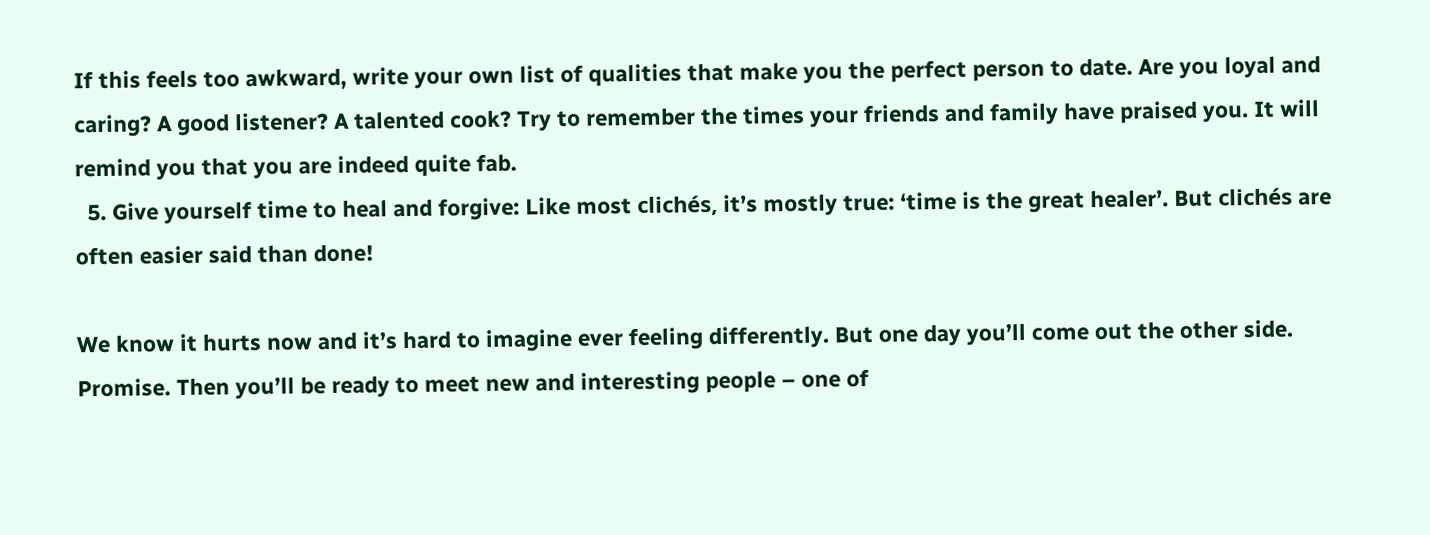If this feels too awkward, write your own list of qualities that make you the perfect person to date. Are you loyal and caring? A good listener? A talented cook? Try to remember the times your friends and family have praised you. It will remind you that you are indeed quite fab.
  5. Give yourself time to heal and forgive: Like most clichés, it’s mostly true: ‘time is the great healer’. But clichés are often easier said than done!

We know it hurts now and it’s hard to imagine ever feeling differently. But one day you’ll come out the other side. Promise. Then you’ll be ready to meet new and interesting people – one of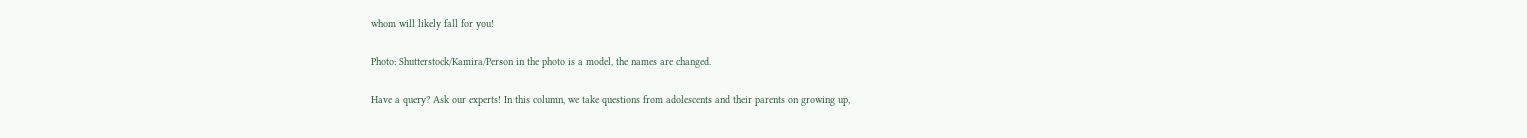whom will likely fall for you!

Photo: Shutterstock/Kamira/Person in the photo is a model, the names are changed.

Have a query? Ask our experts! In this column, we take questions from adolescents and their parents on growing up,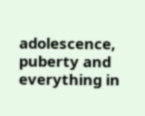adolescence, puberty and everything in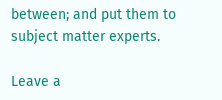between; and put them to subject matter experts.

Leave a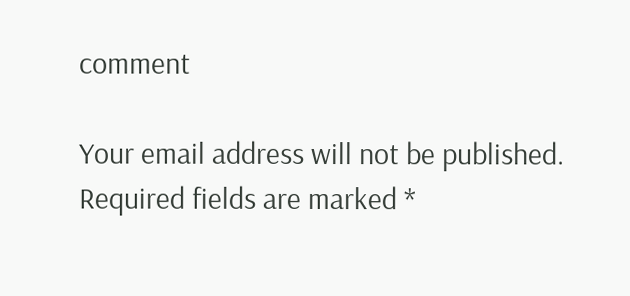comment

Your email address will not be published. Required fields are marked *